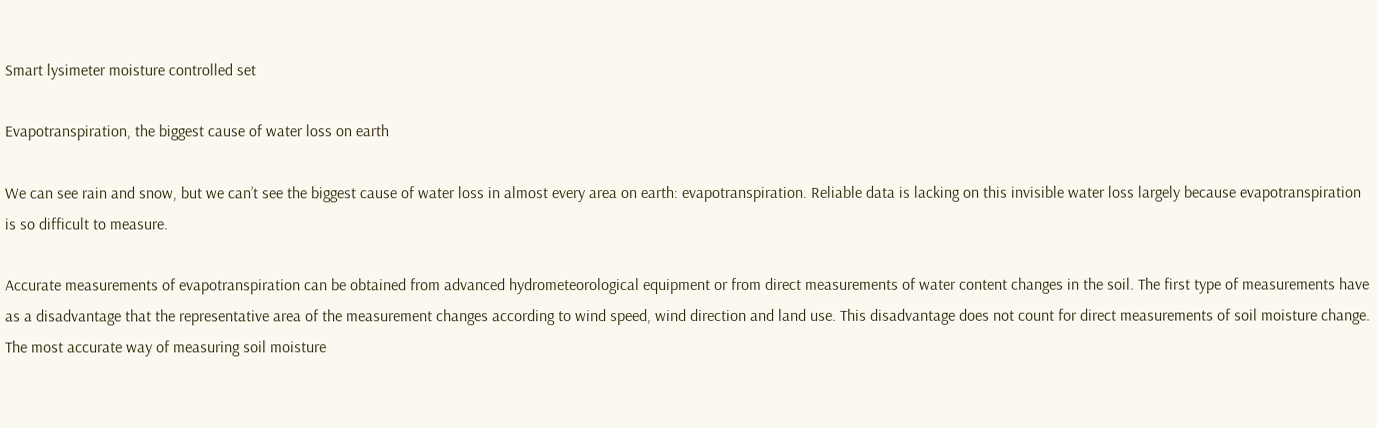Smart lysimeter moisture controlled set

Evapotranspiration, the biggest cause of water loss on earth

We can see rain and snow, but we can’t see the biggest cause of water loss in almost every area on earth: evapotranspiration. Reliable data is lacking on this invisible water loss largely because evapotranspiration is so difficult to measure.

Accurate measurements of evapotranspiration can be obtained from advanced hydrometeorological equipment or from direct measurements of water content changes in the soil. The first type of measurements have as a disadvantage that the representative area of the measurement changes according to wind speed, wind direction and land use. This disadvantage does not count for direct measurements of soil moisture change. The most accurate way of measuring soil moisture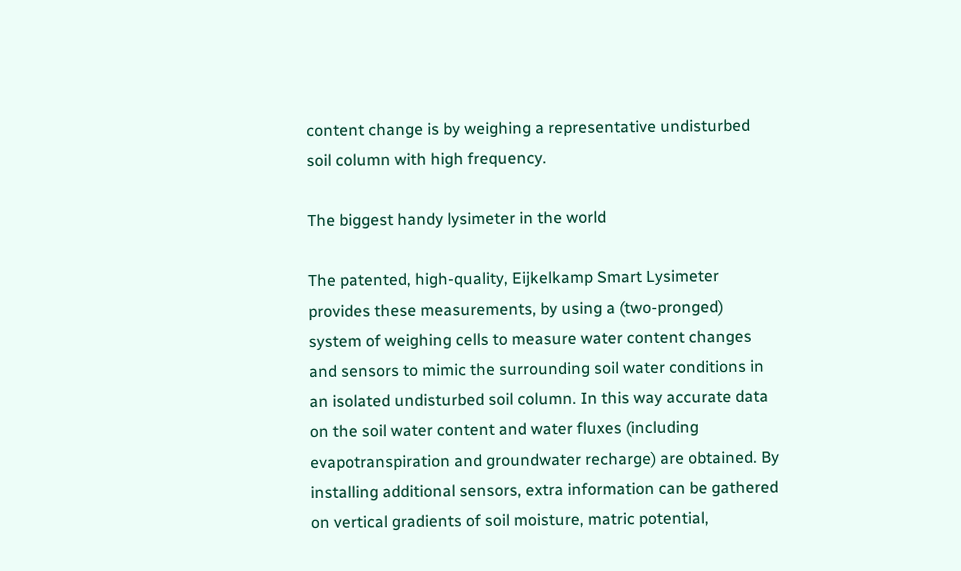content change is by weighing a representative undisturbed soil column with high frequency.

The biggest handy lysimeter in the world

The patented, high-quality, Eijkelkamp Smart Lysimeter provides these measurements, by using a (two-pronged) system of weighing cells to measure water content changes and sensors to mimic the surrounding soil water conditions in an isolated undisturbed soil column. In this way accurate data on the soil water content and water fluxes (including evapotranspiration and groundwater recharge) are obtained. By installing additional sensors, extra information can be gathered on vertical gradients of soil moisture, matric potential,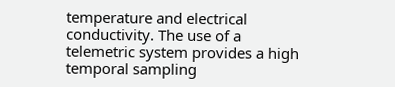temperature and electrical conductivity. The use of a telemetric system provides a high temporal sampling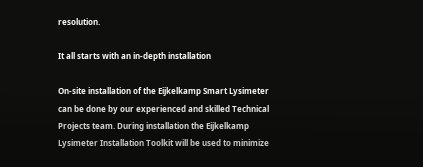resolution.

It all starts with an in-depth installation

On-site installation of the Eijkelkamp Smart Lysimeter can be done by our experienced and skilled Technical Projects team. During installation the Eijkelkamp Lysimeter Installation Toolkit will be used to minimize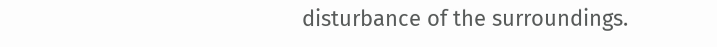disturbance of the surroundings.